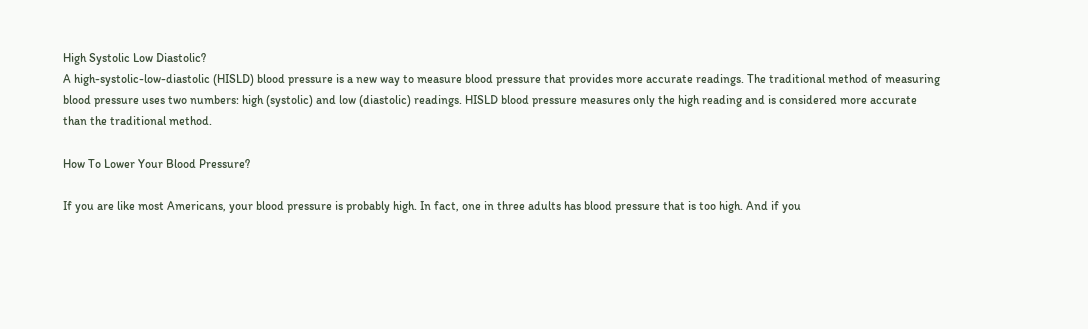High Systolic Low Diastolic?
A high-systolic-low-diastolic (HISLD) blood pressure is a new way to measure blood pressure that provides more accurate readings. The traditional method of measuring blood pressure uses two numbers: high (systolic) and low (diastolic) readings. HISLD blood pressure measures only the high reading and is considered more accurate than the traditional method.

How To Lower Your Blood Pressure?

If you are like most Americans, your blood pressure is probably high. In fact, one in three adults has blood pressure that is too high. And if you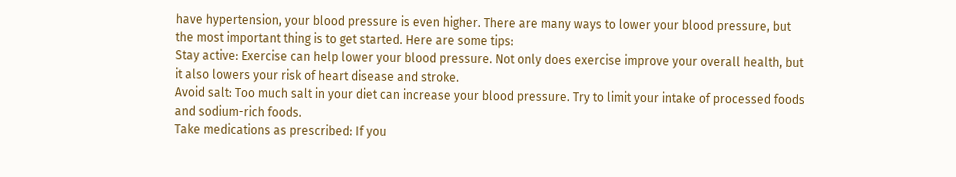have hypertension, your blood pressure is even higher. There are many ways to lower your blood pressure, but the most important thing is to get started. Here are some tips:
Stay active: Exercise can help lower your blood pressure. Not only does exercise improve your overall health, but it also lowers your risk of heart disease and stroke.
Avoid salt: Too much salt in your diet can increase your blood pressure. Try to limit your intake of processed foods and sodium-rich foods.
Take medications as prescribed: If you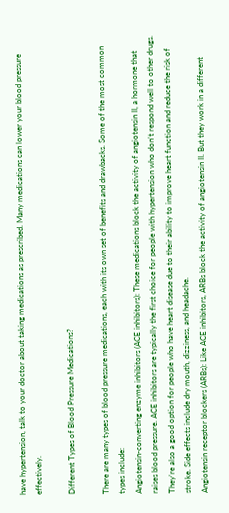have hypertension, talk to your doctor about taking medications as prescribed. Many medications can lower your blood pressure effectively.

Different Types of Blood Pressure Medications?

There are many types of blood pressure medications, each with its own set of benefits and drawbacks. Some of the most common types include:
Angiotensin-converting enzyme inhibitors (ACE inhibitors): These medications block the activity of angiotensin II, a hormone that raises blood pressure. ACE inhibitors are typically the first choice for people with hypertension who don’t respond well to other drugs. They’re also a good option for people who have heart disease due to their ability to improve heart function and reduce the risk of stroke. Side effects include dry mouth, dizziness, and headache.
Angiotensin receptor blockers (ARBs): Like ACE inhibitors, ARBs block the activity of angiotensin II. But they work in a different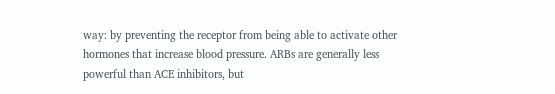way: by preventing the receptor from being able to activate other hormones that increase blood pressure. ARBs are generally less powerful than ACE inhibitors, but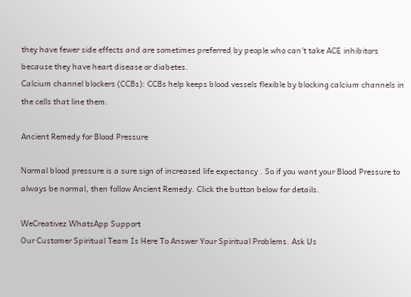they have fewer side effects and are sometimes preferred by people who can’t take ACE inhibitors because they have heart disease or diabetes.
Calcium channel blockers (CCBs): CCBs help keeps blood vessels flexible by blocking calcium channels in the cells that line them.

Ancient Remedy for Blood Pressure

Normal blood pressure is a sure sign of increased life expectancy . So if you want your Blood Pressure to always be normal, then follow Ancient Remedy. Click the button below for details.

WeCreativez WhatsApp Support
Our Customer Spiritual Team Is Here To Answer Your Spiritual Problems. Ask Us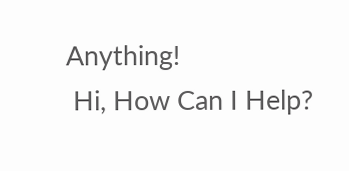Anything!
 Hi, How Can I Help?